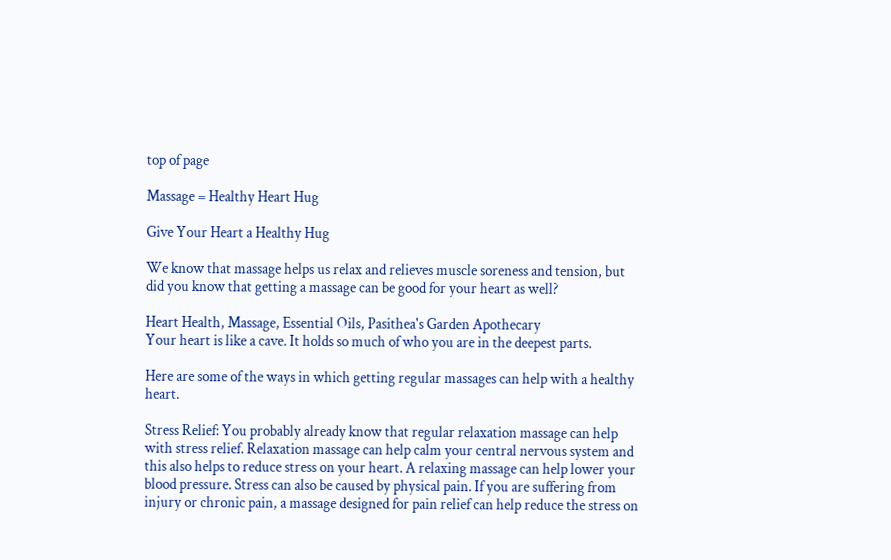top of page

Massage = Healthy Heart Hug

Give Your Heart a Healthy Hug

We know that massage helps us relax and relieves muscle soreness and tension, but did you know that getting a massage can be good for your heart as well?

Heart Health, Massage, Essential Oils, Pasithea's Garden Apothecary
Your heart is like a cave. It holds so much of who you are in the deepest parts.

Here are some of the ways in which getting regular massages can help with a healthy heart.

Stress Relief: You probably already know that regular relaxation massage can help with stress relief. Relaxation massage can help calm your central nervous system and this also helps to reduce stress on your heart. A relaxing massage can help lower your blood pressure. Stress can also be caused by physical pain. If you are suffering from injury or chronic pain, a massage designed for pain relief can help reduce the stress on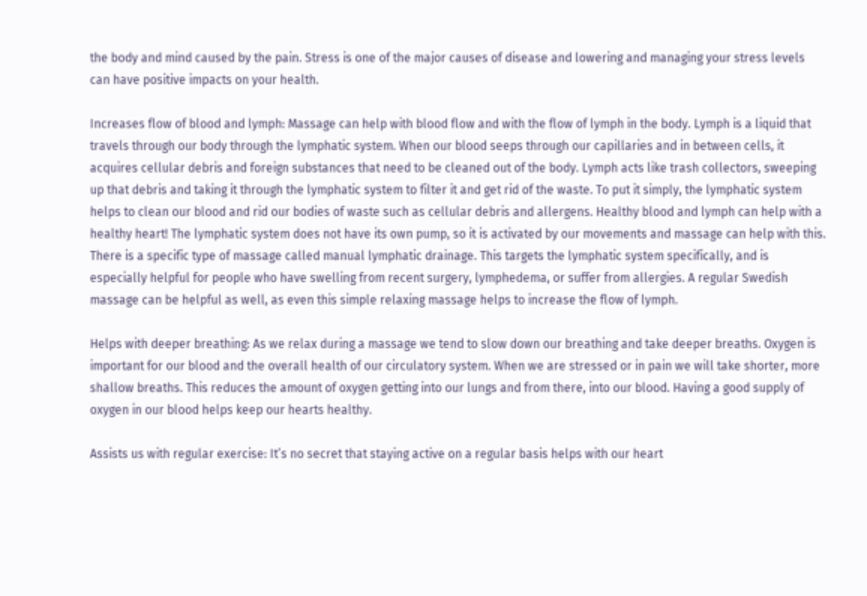the body and mind caused by the pain. Stress is one of the major causes of disease and lowering and managing your stress levels can have positive impacts on your health.

Increases flow of blood and lymph: Massage can help with blood flow and with the flow of lymph in the body. Lymph is a liquid that travels through our body through the lymphatic system. When our blood seeps through our capillaries and in between cells, it acquires cellular debris and foreign substances that need to be cleaned out of the body. Lymph acts like trash collectors, sweeping up that debris and taking it through the lymphatic system to filter it and get rid of the waste. To put it simply, the lymphatic system helps to clean our blood and rid our bodies of waste such as cellular debris and allergens. Healthy blood and lymph can help with a healthy heart! The lymphatic system does not have its own pump, so it is activated by our movements and massage can help with this. There is a specific type of massage called manual lymphatic drainage. This targets the lymphatic system specifically, and is especially helpful for people who have swelling from recent surgery, lymphedema, or suffer from allergies. A regular Swedish massage can be helpful as well, as even this simple relaxing massage helps to increase the flow of lymph.

Helps with deeper breathing: As we relax during a massage we tend to slow down our breathing and take deeper breaths. Oxygen is important for our blood and the overall health of our circulatory system. When we are stressed or in pain we will take shorter, more shallow breaths. This reduces the amount of oxygen getting into our lungs and from there, into our blood. Having a good supply of oxygen in our blood helps keep our hearts healthy.

Assists us with regular exercise: It’s no secret that staying active on a regular basis helps with our heart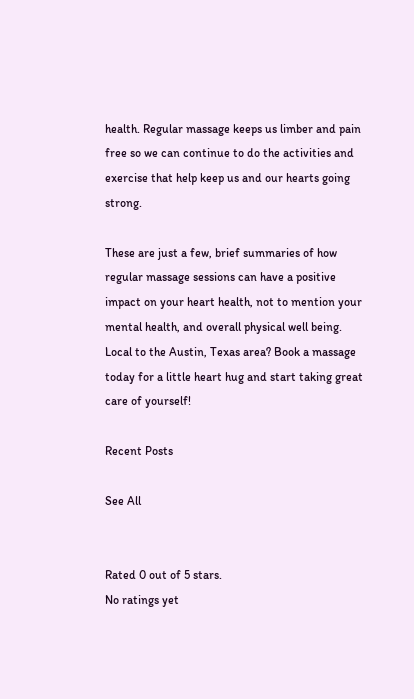health. Regular massage keeps us limber and pain free so we can continue to do the activities and exercise that help keep us and our hearts going strong.

These are just a few, brief summaries of how regular massage sessions can have a positive impact on your heart health, not to mention your mental health, and overall physical well being. Local to the Austin, Texas area? Book a massage today for a little heart hug and start taking great care of yourself!

Recent Posts

See All


Rated 0 out of 5 stars.
No ratings yet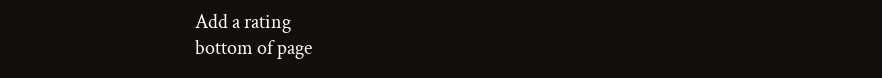Add a rating
bottom of page